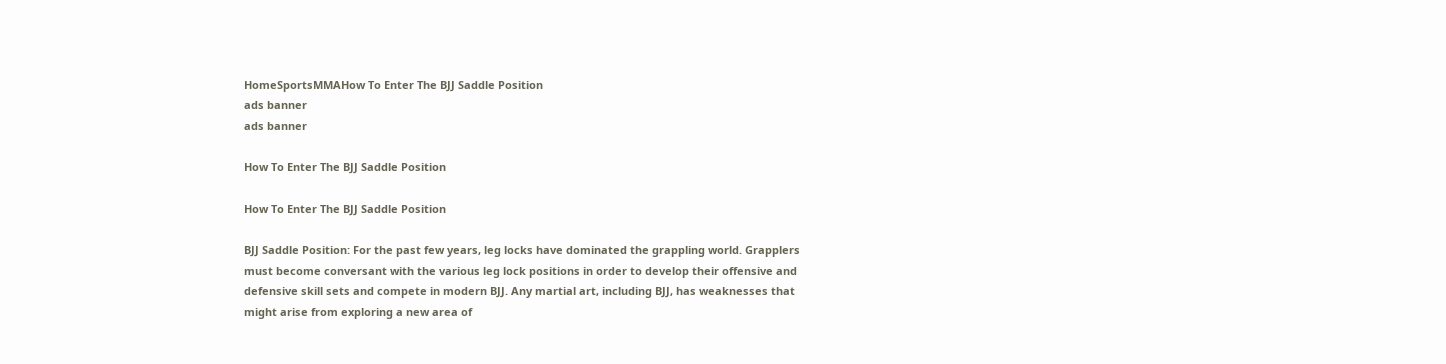HomeSportsMMAHow To Enter The BJJ Saddle Position
ads banner
ads banner

How To Enter The BJJ Saddle Position

How To Enter The BJJ Saddle Position

BJJ Saddle Position: For the past few years, leg locks have dominated the grappling world. Grapplers must become conversant with the various leg lock positions in order to develop their offensive and defensive skill sets and compete in modern BJJ. Any martial art, including BJJ, has weaknesses that might arise from exploring a new area of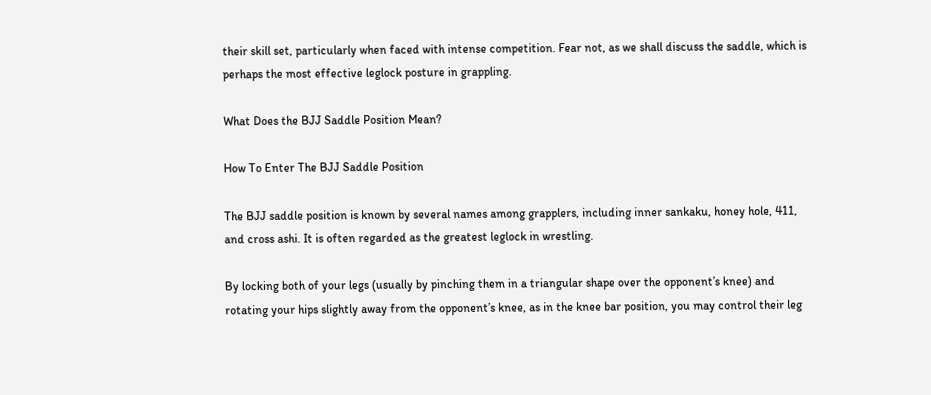their skill set, particularly when faced with intense competition. Fear not, as we shall discuss the saddle, which is perhaps the most effective leglock posture in grappling.

What Does the BJJ Saddle Position Mean?

How To Enter The BJJ Saddle Position

The BJJ saddle position is known by several names among grapplers, including inner sankaku, honey hole, 411, and cross ashi. It is often regarded as the greatest leglock in wrestling.

By locking both of your legs (usually by pinching them in a triangular shape over the opponent’s knee) and rotating your hips slightly away from the opponent’s knee, as in the knee bar position, you may control their leg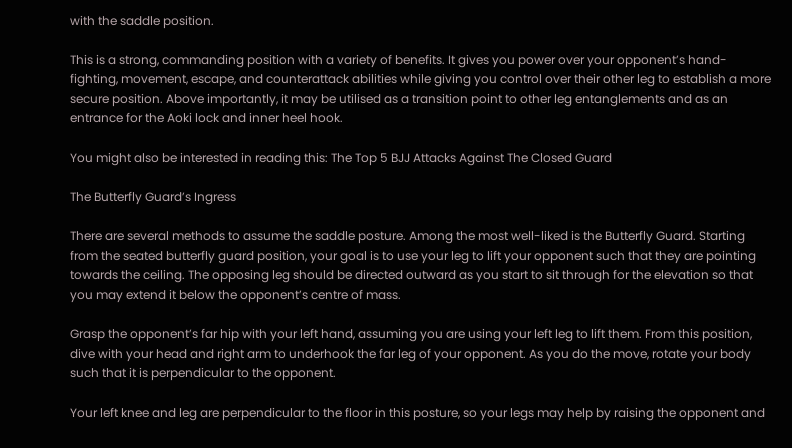with the saddle position.

This is a strong, commanding position with a variety of benefits. It gives you power over your opponent’s hand-fighting, movement, escape, and counterattack abilities while giving you control over their other leg to establish a more secure position. Above importantly, it may be utilised as a transition point to other leg entanglements and as an entrance for the Aoki lock and inner heel hook.

You might also be interested in reading this: The Top 5 BJJ Attacks Against The Closed Guard

The Butterfly Guard’s Ingress

There are several methods to assume the saddle posture. Among the most well-liked is the Butterfly Guard. Starting from the seated butterfly guard position, your goal is to use your leg to lift your opponent such that they are pointing towards the ceiling. The opposing leg should be directed outward as you start to sit through for the elevation so that you may extend it below the opponent’s centre of mass.

Grasp the opponent’s far hip with your left hand, assuming you are using your left leg to lift them. From this position, dive with your head and right arm to underhook the far leg of your opponent. As you do the move, rotate your body such that it is perpendicular to the opponent.

Your left knee and leg are perpendicular to the floor in this posture, so your legs may help by raising the opponent and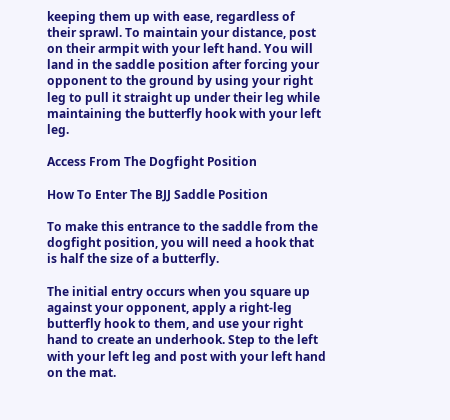keeping them up with ease, regardless of their sprawl. To maintain your distance, post on their armpit with your left hand. You will land in the saddle position after forcing your opponent to the ground by using your right leg to pull it straight up under their leg while maintaining the butterfly hook with your left leg.

Access From The Dogfight Position

How To Enter The BJJ Saddle Position

To make this entrance to the saddle from the dogfight position, you will need a hook that is half the size of a butterfly.

The initial entry occurs when you square up against your opponent, apply a right-leg butterfly hook to them, and use your right hand to create an underhook. Step to the left with your left leg and post with your left hand on the mat.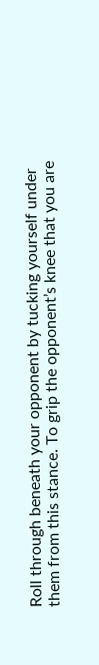Roll through beneath your opponent by tucking yourself under them from this stance. To grip the opponent’s knee that you are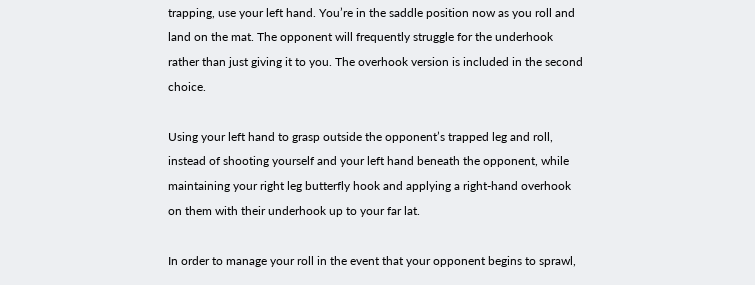trapping, use your left hand. You’re in the saddle position now as you roll and land on the mat. The opponent will frequently struggle for the underhook rather than just giving it to you. The overhook version is included in the second choice.

Using your left hand to grasp outside the opponent’s trapped leg and roll, instead of shooting yourself and your left hand beneath the opponent, while maintaining your right leg butterfly hook and applying a right-hand overhook on them with their underhook up to your far lat.

In order to manage your roll in the event that your opponent begins to sprawl,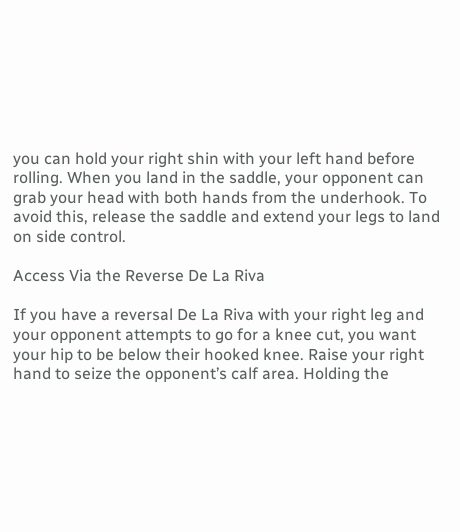you can hold your right shin with your left hand before rolling. When you land in the saddle, your opponent can grab your head with both hands from the underhook. To avoid this, release the saddle and extend your legs to land on side control.

Access Via the Reverse De La Riva

If you have a reversal De La Riva with your right leg and your opponent attempts to go for a knee cut, you want your hip to be below their hooked knee. Raise your right hand to seize the opponent’s calf area. Holding the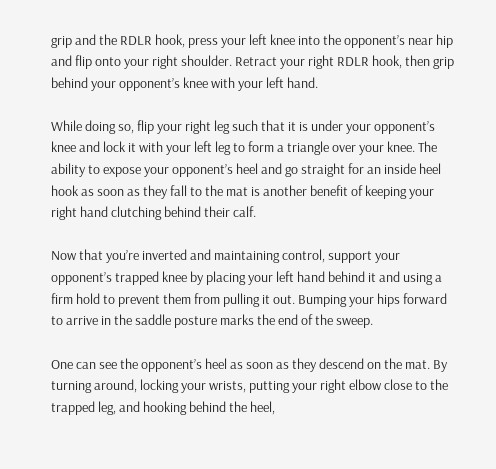grip and the RDLR hook, press your left knee into the opponent’s near hip and flip onto your right shoulder. Retract your right RDLR hook, then grip behind your opponent’s knee with your left hand.

While doing so, flip your right leg such that it is under your opponent’s knee and lock it with your left leg to form a triangle over your knee. The ability to expose your opponent’s heel and go straight for an inside heel hook as soon as they fall to the mat is another benefit of keeping your right hand clutching behind their calf.

Now that you’re inverted and maintaining control, support your opponent’s trapped knee by placing your left hand behind it and using a firm hold to prevent them from pulling it out. Bumping your hips forward to arrive in the saddle posture marks the end of the sweep.

One can see the opponent’s heel as soon as they descend on the mat. By turning around, locking your wrists, putting your right elbow close to the trapped leg, and hooking behind the heel,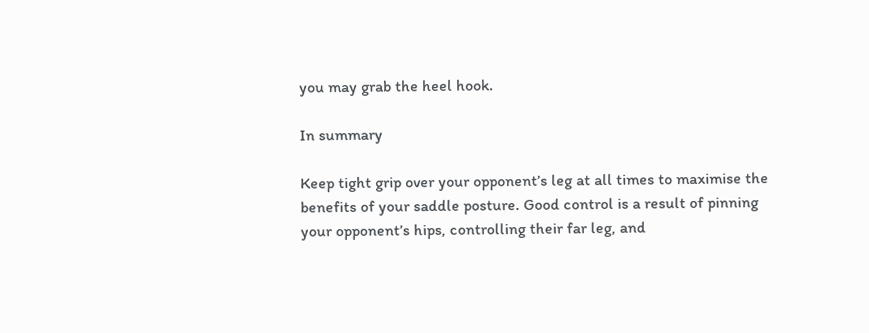you may grab the heel hook.

In summary

Keep tight grip over your opponent’s leg at all times to maximise the benefits of your saddle posture. Good control is a result of pinning your opponent’s hips, controlling their far leg, and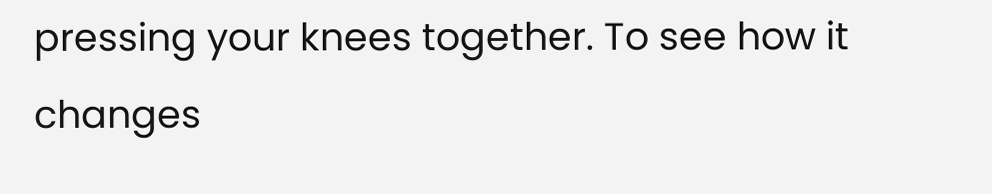pressing your knees together. To see how it changes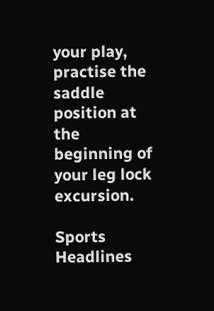your play, practise the saddle position at the beginning of your leg lock excursion.

Sports Headlines